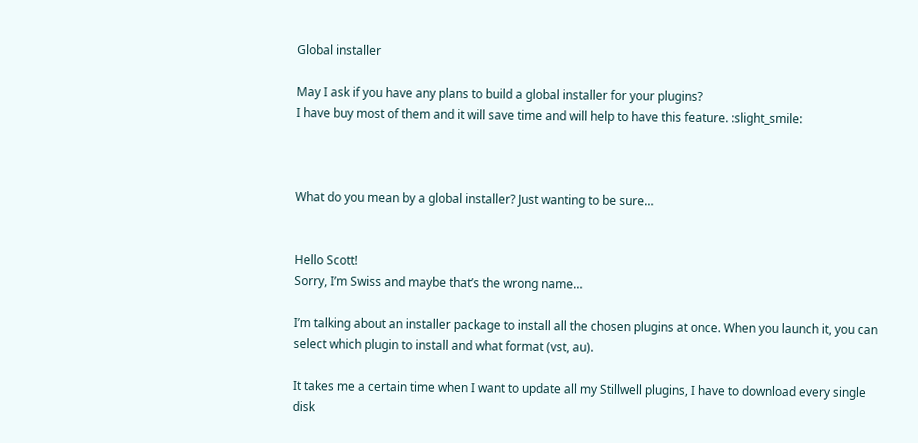Global installer

May I ask if you have any plans to build a global installer for your plugins?
I have buy most of them and it will save time and will help to have this feature. :slight_smile:



What do you mean by a global installer? Just wanting to be sure…


Hello Scott!
Sorry, I’m Swiss and maybe that’s the wrong name…

I’m talking about an installer package to install all the chosen plugins at once. When you launch it, you can select which plugin to install and what format (vst, au).

It takes me a certain time when I want to update all my Stillwell plugins, I have to download every single disk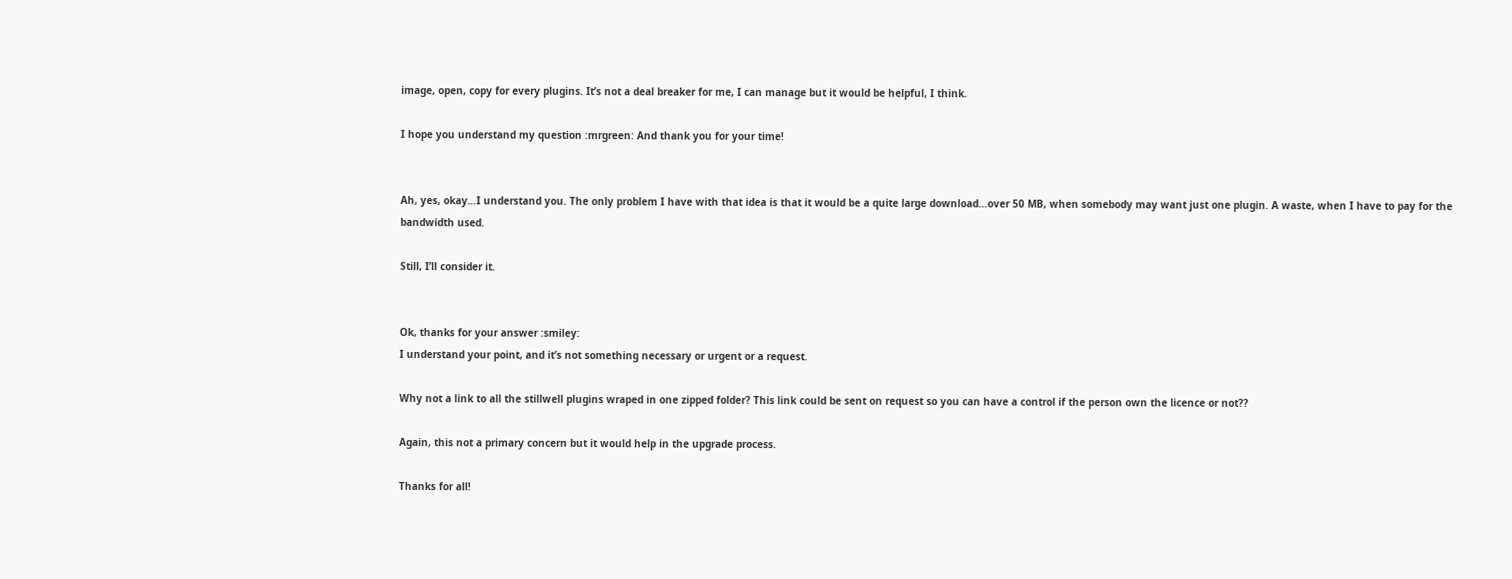image, open, copy for every plugins. It’s not a deal breaker for me, I can manage but it would be helpful, I think.

I hope you understand my question :mrgreen: And thank you for your time!


Ah, yes, okay…I understand you. The only problem I have with that idea is that it would be a quite large download…over 50 MB, when somebody may want just one plugin. A waste, when I have to pay for the bandwidth used.

Still, I’ll consider it.


Ok, thanks for your answer :smiley:
I understand your point, and it’s not something necessary or urgent or a request.

Why not a link to all the stillwell plugins wraped in one zipped folder? This link could be sent on request so you can have a control if the person own the licence or not??

Again, this not a primary concern but it would help in the upgrade process.

Thanks for all!